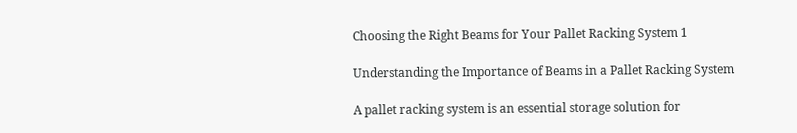Choosing the Right Beams for Your Pallet Racking System 1

Understanding the Importance of Beams in a Pallet Racking System

A pallet racking system is an essential storage solution for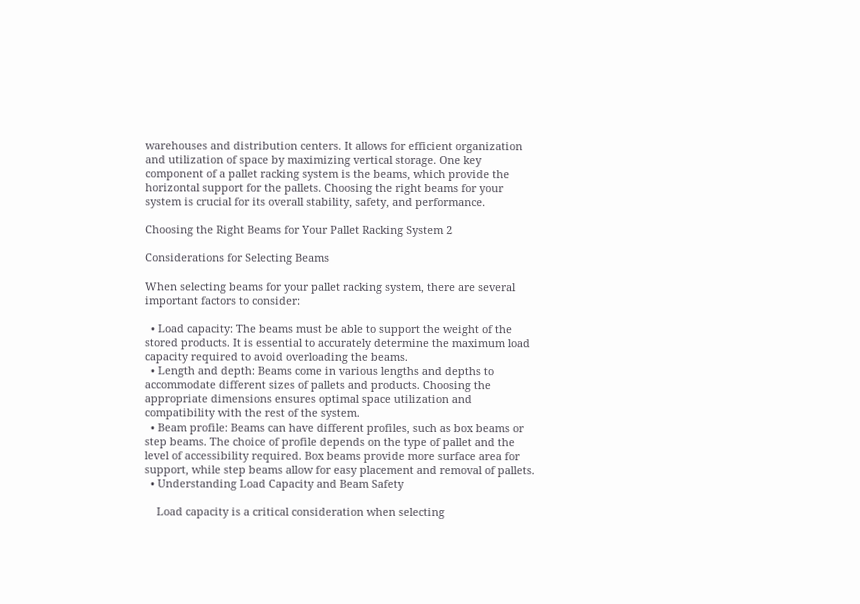warehouses and distribution centers. It allows for efficient organization and utilization of space by maximizing vertical storage. One key component of a pallet racking system is the beams, which provide the horizontal support for the pallets. Choosing the right beams for your system is crucial for its overall stability, safety, and performance.

Choosing the Right Beams for Your Pallet Racking System 2

Considerations for Selecting Beams

When selecting beams for your pallet racking system, there are several important factors to consider:

  • Load capacity: The beams must be able to support the weight of the stored products. It is essential to accurately determine the maximum load capacity required to avoid overloading the beams.
  • Length and depth: Beams come in various lengths and depths to accommodate different sizes of pallets and products. Choosing the appropriate dimensions ensures optimal space utilization and compatibility with the rest of the system.
  • Beam profile: Beams can have different profiles, such as box beams or step beams. The choice of profile depends on the type of pallet and the level of accessibility required. Box beams provide more surface area for support, while step beams allow for easy placement and removal of pallets.
  • Understanding Load Capacity and Beam Safety

    Load capacity is a critical consideration when selecting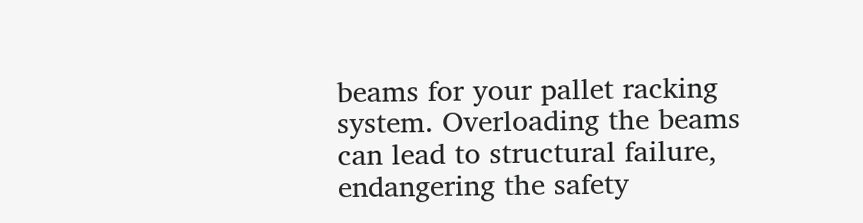beams for your pallet racking system. Overloading the beams can lead to structural failure, endangering the safety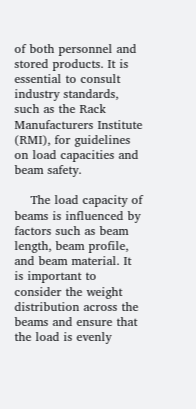of both personnel and stored products. It is essential to consult industry standards, such as the Rack Manufacturers Institute (RMI), for guidelines on load capacities and beam safety.

    The load capacity of beams is influenced by factors such as beam length, beam profile, and beam material. It is important to consider the weight distribution across the beams and ensure that the load is evenly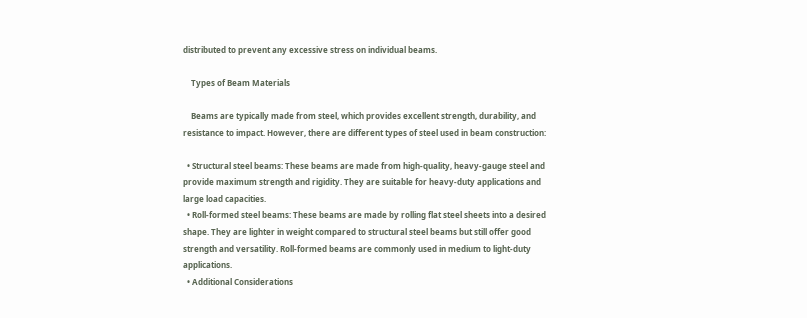distributed to prevent any excessive stress on individual beams.

    Types of Beam Materials

    Beams are typically made from steel, which provides excellent strength, durability, and resistance to impact. However, there are different types of steel used in beam construction:

  • Structural steel beams: These beams are made from high-quality, heavy-gauge steel and provide maximum strength and rigidity. They are suitable for heavy-duty applications and large load capacities.
  • Roll-formed steel beams: These beams are made by rolling flat steel sheets into a desired shape. They are lighter in weight compared to structural steel beams but still offer good strength and versatility. Roll-formed beams are commonly used in medium to light-duty applications.
  • Additional Considerations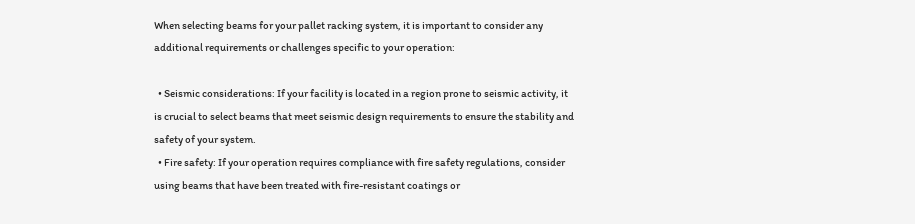When selecting beams for your pallet racking system, it is important to consider any additional requirements or challenges specific to your operation:

  • Seismic considerations: If your facility is located in a region prone to seismic activity, it is crucial to select beams that meet seismic design requirements to ensure the stability and safety of your system.
  • Fire safety: If your operation requires compliance with fire safety regulations, consider using beams that have been treated with fire-resistant coatings or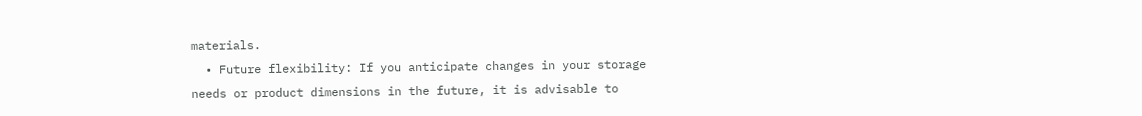materials.
  • Future flexibility: If you anticipate changes in your storage needs or product dimensions in the future, it is advisable to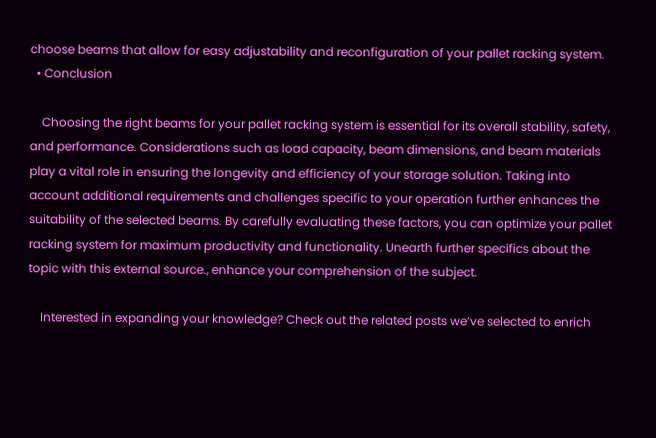choose beams that allow for easy adjustability and reconfiguration of your pallet racking system.
  • Conclusion

    Choosing the right beams for your pallet racking system is essential for its overall stability, safety, and performance. Considerations such as load capacity, beam dimensions, and beam materials play a vital role in ensuring the longevity and efficiency of your storage solution. Taking into account additional requirements and challenges specific to your operation further enhances the suitability of the selected beams. By carefully evaluating these factors, you can optimize your pallet racking system for maximum productivity and functionality. Unearth further specifics about the topic with this external source., enhance your comprehension of the subject.

    Interested in expanding your knowledge? Check out the related posts we’ve selected to enrich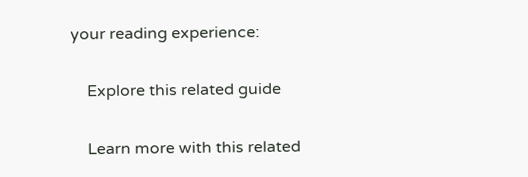your reading experience:

    Explore this related guide

    Learn more with this related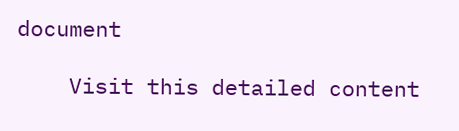document

    Visit this detailed content